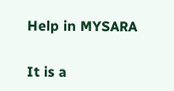Help in MYSARA

It is a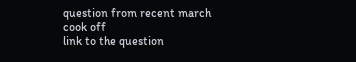question from recent march cook off
link to the question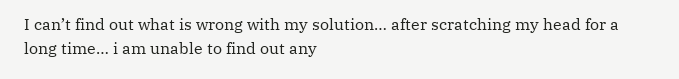I can’t find out what is wrong with my solution… after scratching my head for a long time… i am unable to find out any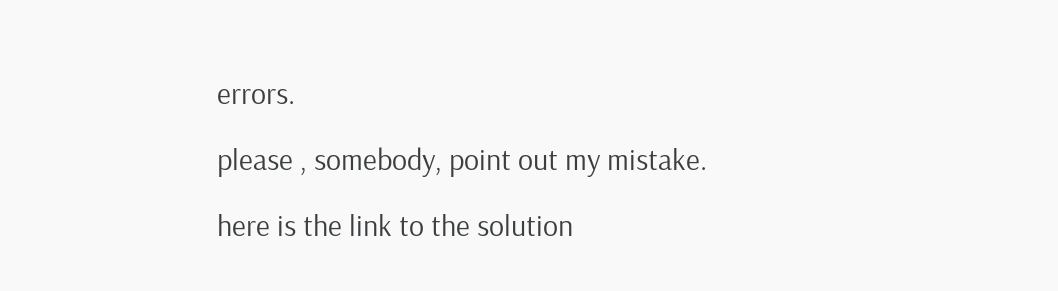errors.

please , somebody, point out my mistake.

here is the link to the solution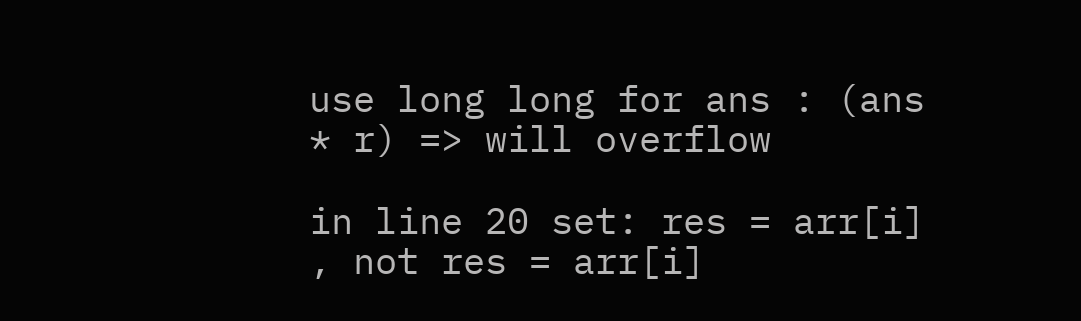use long long for ans : (ans * r) => will overflow

in line 20 set: res = arr[i] , not res = arr[i]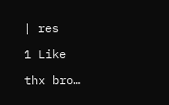| res

1 Like

thx bro…